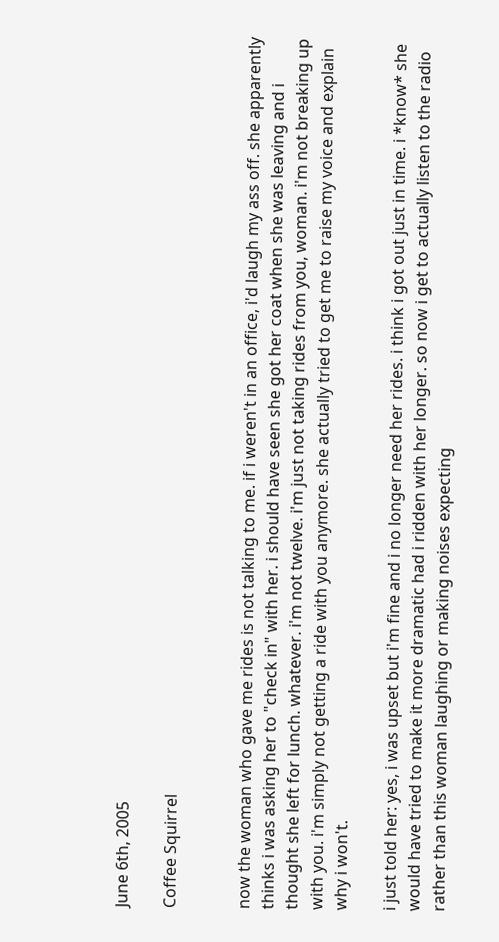June 6th, 2005

Coffee Squirrel


now the woman who gave me rides is not talking to me. if i weren't in an office, i'd laugh my ass off. she apparently thinks i was asking her to "check in" with her. i should have seen she got her coat when she was leaving and i thought she left for lunch. whatever. i'm not twelve. i'm just not taking rides from you, woman. i'm not breaking up with you. i'm simply not getting a ride with you anymore. she actually tried to get me to raise my voice and explain why i won't.

i just told her: yes, i was upset but i'm fine and i no longer need her rides. i think i got out just in time. i *know* she would have tried to make it more dramatic had i ridden with her longer. so now i get to actually listen to the radio rather than this woman laughing or making noises expecting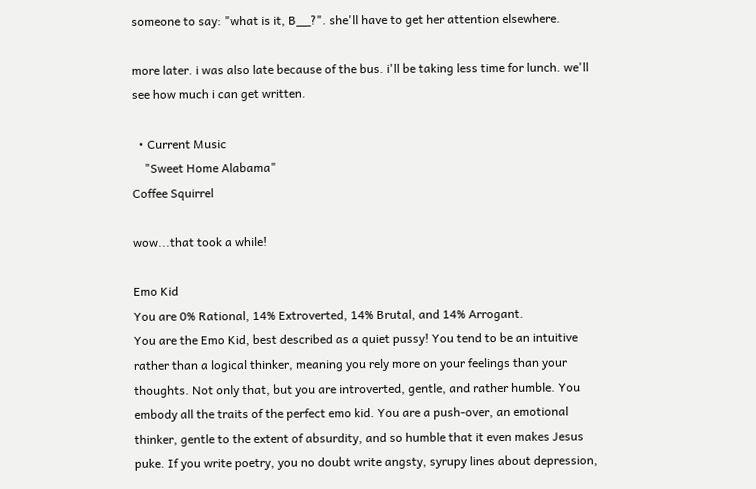someone to say: "what is it, B__?". she'll have to get her attention elsewhere.

more later. i was also late because of the bus. i'll be taking less time for lunch. we'll see how much i can get written.

  • Current Music
    "Sweet Home Alabama"
Coffee Squirrel

wow...that took a while!

Emo Kid
You are 0% Rational, 14% Extroverted, 14% Brutal, and 14% Arrogant.
You are the Emo Kid, best described as a quiet pussy! You tend to be an intuitive rather than a logical thinker, meaning you rely more on your feelings than your thoughts. Not only that, but you are introverted, gentle, and rather humble. You embody all the traits of the perfect emo kid. You are a push-over, an emotional thinker, gentle to the extent of absurdity, and so humble that it even makes Jesus puke. If you write poetry, you no doubt write angsty, syrupy lines about depression,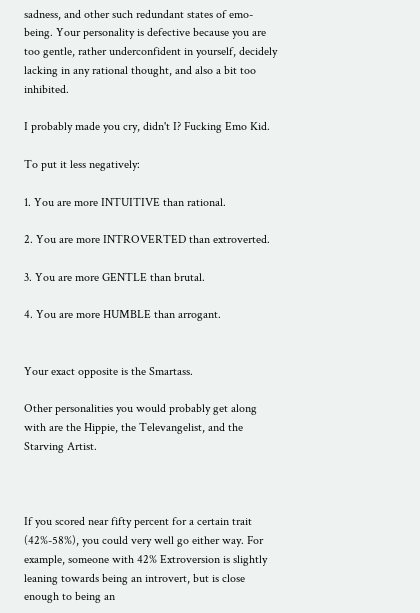sadness, and other such redundant states of emo-being. Your personality is defective because you are too gentle, rather underconfident in yourself, decidely lacking in any rational thought, and also a bit too inhibited.

I probably made you cry, didn't I? Fucking Emo Kid.

To put it less negatively:

1. You are more INTUITIVE than rational.

2. You are more INTROVERTED than extroverted.

3. You are more GENTLE than brutal.

4. You are more HUMBLE than arrogant.


Your exact opposite is the Smartass.

Other personalities you would probably get along with are the Hippie, the Televangelist, and the Starving Artist.



If you scored near fifty percent for a certain trait (42%-58%), you could very well go either way. For example, someone with 42% Extroversion is slightly leaning towards being an introvert, but is close enough to being an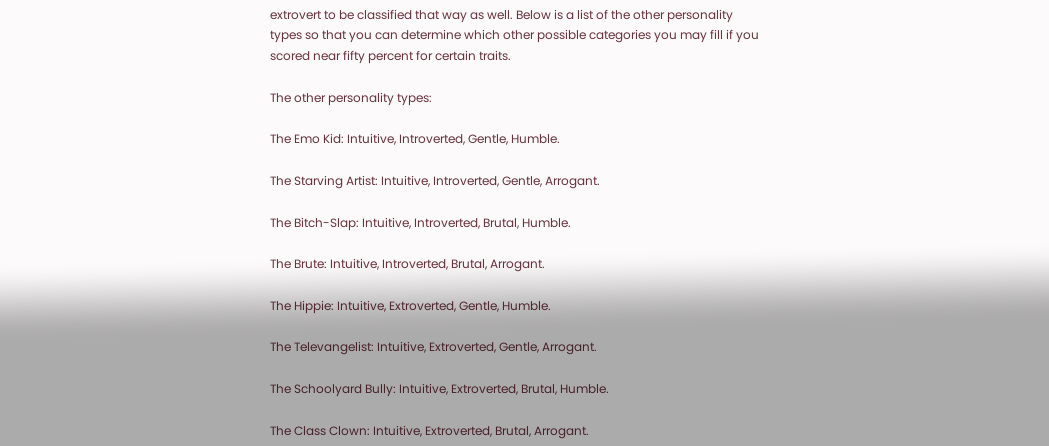extrovert to be classified that way as well. Below is a list of the other personality types so that you can determine which other possible categories you may fill if you scored near fifty percent for certain traits.

The other personality types:

The Emo Kid: Intuitive, Introverted, Gentle, Humble.

The Starving Artist: Intuitive, Introverted, Gentle, Arrogant.

The Bitch-Slap: Intuitive, Introverted, Brutal, Humble.

The Brute: Intuitive, Introverted, Brutal, Arrogant.

The Hippie: Intuitive, Extroverted, Gentle, Humble.

The Televangelist: Intuitive, Extroverted, Gentle, Arrogant.

The Schoolyard Bully: Intuitive, Extroverted, Brutal, Humble.

The Class Clown: Intuitive, Extroverted, Brutal, Arrogant.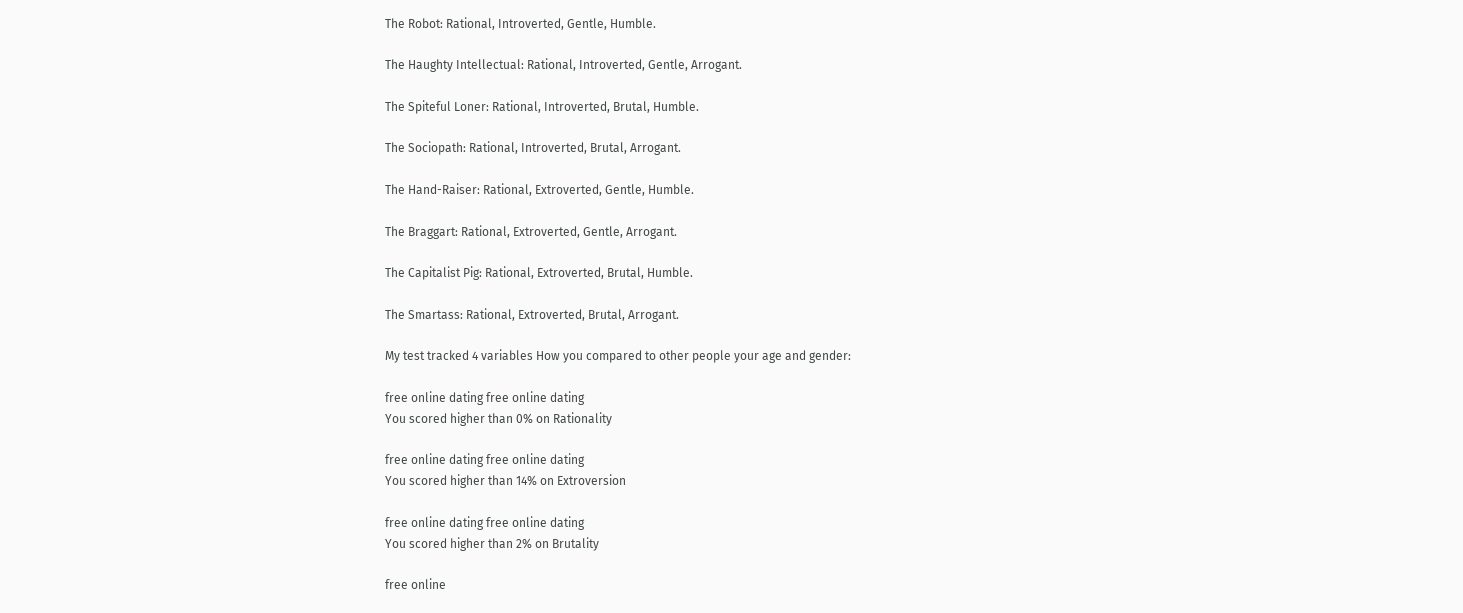The Robot: Rational, Introverted, Gentle, Humble.

The Haughty Intellectual: Rational, Introverted, Gentle, Arrogant.

The Spiteful Loner: Rational, Introverted, Brutal, Humble.

The Sociopath: Rational, Introverted, Brutal, Arrogant.

The Hand-Raiser: Rational, Extroverted, Gentle, Humble.

The Braggart: Rational, Extroverted, Gentle, Arrogant.

The Capitalist Pig: Rational, Extroverted, Brutal, Humble.

The Smartass: Rational, Extroverted, Brutal, Arrogant.

My test tracked 4 variables How you compared to other people your age and gender:

free online dating free online dating
You scored higher than 0% on Rationality

free online dating free online dating
You scored higher than 14% on Extroversion

free online dating free online dating
You scored higher than 2% on Brutality

free online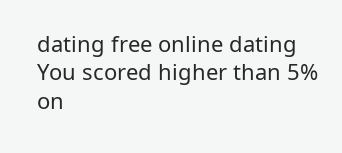dating free online dating
You scored higher than 5% on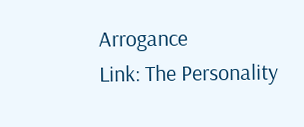Arrogance
Link: The Personality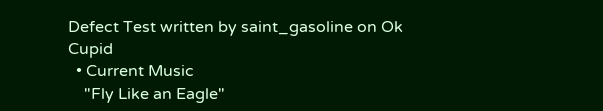Defect Test written by saint_gasoline on Ok Cupid
  • Current Music
    "Fly Like an Eagle"